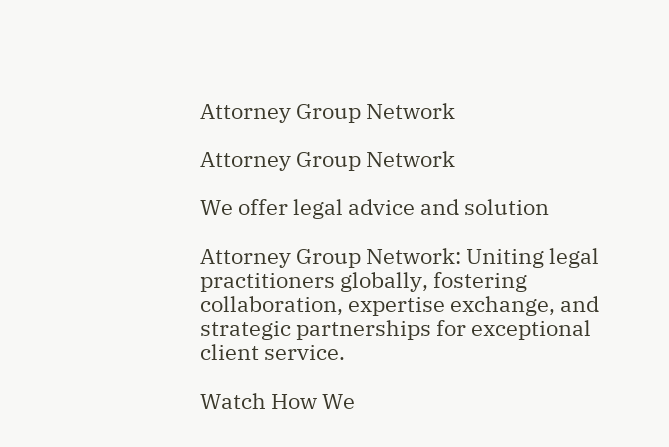Attorney Group Network

Attorney Group Network

We offer legal advice and solution

Attorney Group Network: Uniting legal practitioners globally, fostering collaboration, expertise exchange, and strategic partnerships for exceptional client service.

Watch How We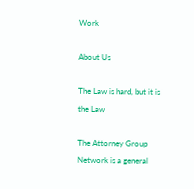Work

About Us

The Law is hard, but it is the Law

The Attorney Group Network is a general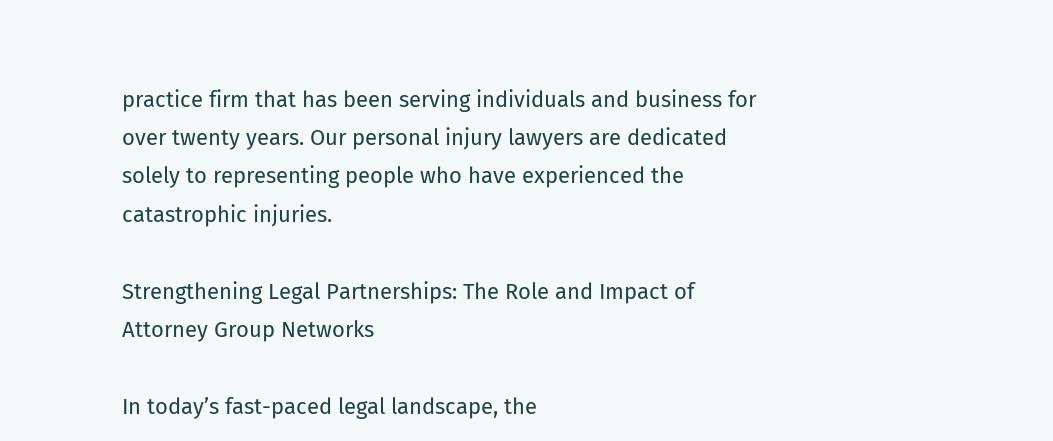practice firm that has been serving individuals and business for over twenty years. Our personal injury lawyers are dedicated solely to representing people who have experienced the catastrophic injuries.

Strengthening Legal Partnerships: The Role and Impact of Attorney Group Networks

In today’s fast-paced legal landscape, the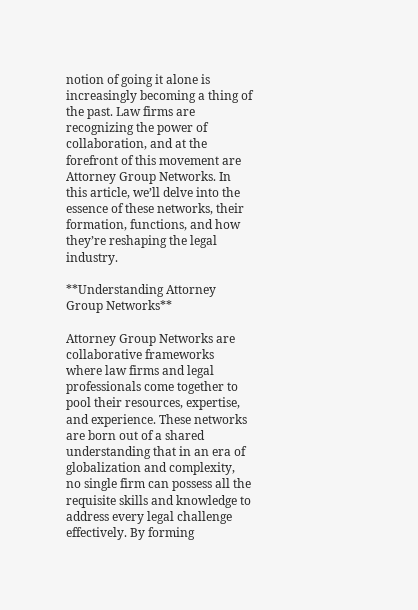notion of going it alone is increasingly becoming a thing of the past. Law firms are recognizing the power of collaboration, and at the forefront of this movement are Attorney Group Networks. In this article, we’ll delve into the essence of these networks, their formation, functions, and how they’re reshaping the legal industry.

**Understanding Attorney Group Networks**

Attorney Group Networks are collaborative frameworks where law firms and legal professionals come together to pool their resources, expertise, and experience. These networks are born out of a shared understanding that in an era of globalization and complexity, no single firm can possess all the requisite skills and knowledge to address every legal challenge effectively. By forming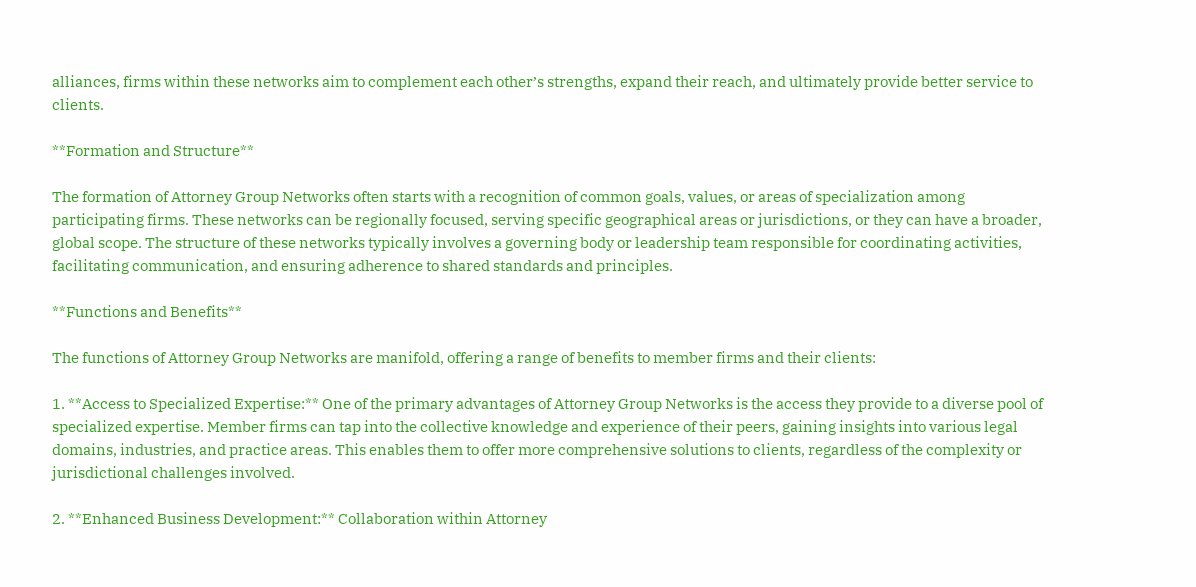alliances, firms within these networks aim to complement each other’s strengths, expand their reach, and ultimately provide better service to clients.

**Formation and Structure**

The formation of Attorney Group Networks often starts with a recognition of common goals, values, or areas of specialization among participating firms. These networks can be regionally focused, serving specific geographical areas or jurisdictions, or they can have a broader, global scope. The structure of these networks typically involves a governing body or leadership team responsible for coordinating activities, facilitating communication, and ensuring adherence to shared standards and principles.

**Functions and Benefits**

The functions of Attorney Group Networks are manifold, offering a range of benefits to member firms and their clients:

1. **Access to Specialized Expertise:** One of the primary advantages of Attorney Group Networks is the access they provide to a diverse pool of specialized expertise. Member firms can tap into the collective knowledge and experience of their peers, gaining insights into various legal domains, industries, and practice areas. This enables them to offer more comprehensive solutions to clients, regardless of the complexity or jurisdictional challenges involved.

2. **Enhanced Business Development:** Collaboration within Attorney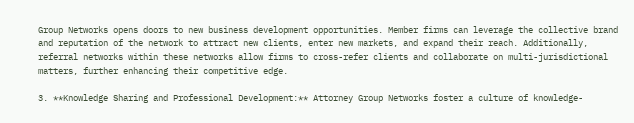Group Networks opens doors to new business development opportunities. Member firms can leverage the collective brand and reputation of the network to attract new clients, enter new markets, and expand their reach. Additionally, referral networks within these networks allow firms to cross-refer clients and collaborate on multi-jurisdictional matters, further enhancing their competitive edge.

3. **Knowledge Sharing and Professional Development:** Attorney Group Networks foster a culture of knowledge-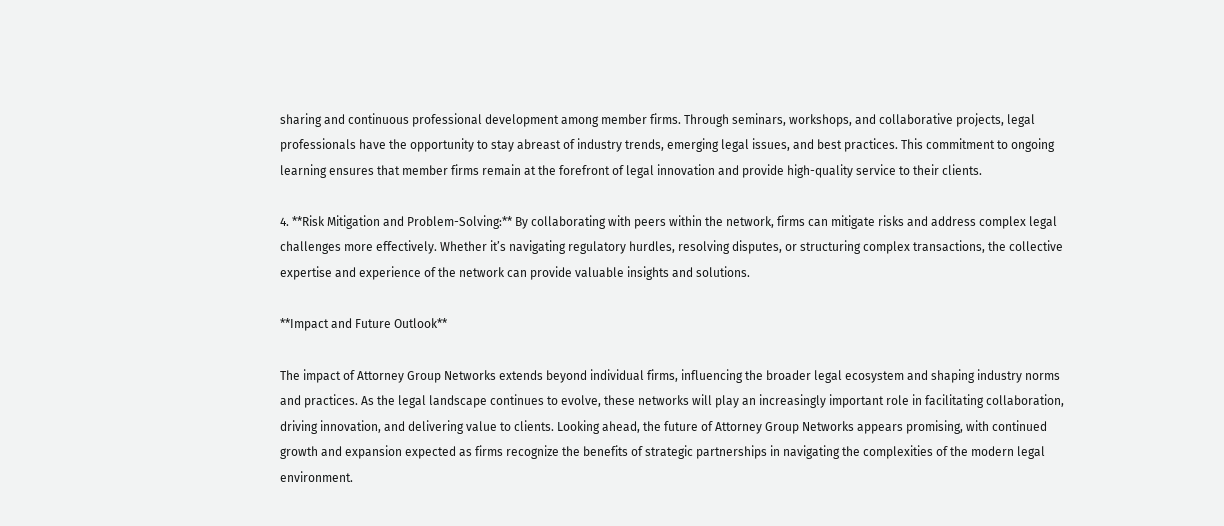sharing and continuous professional development among member firms. Through seminars, workshops, and collaborative projects, legal professionals have the opportunity to stay abreast of industry trends, emerging legal issues, and best practices. This commitment to ongoing learning ensures that member firms remain at the forefront of legal innovation and provide high-quality service to their clients.

4. **Risk Mitigation and Problem-Solving:** By collaborating with peers within the network, firms can mitigate risks and address complex legal challenges more effectively. Whether it’s navigating regulatory hurdles, resolving disputes, or structuring complex transactions, the collective expertise and experience of the network can provide valuable insights and solutions.

**Impact and Future Outlook**

The impact of Attorney Group Networks extends beyond individual firms, influencing the broader legal ecosystem and shaping industry norms and practices. As the legal landscape continues to evolve, these networks will play an increasingly important role in facilitating collaboration, driving innovation, and delivering value to clients. Looking ahead, the future of Attorney Group Networks appears promising, with continued growth and expansion expected as firms recognize the benefits of strategic partnerships in navigating the complexities of the modern legal environment.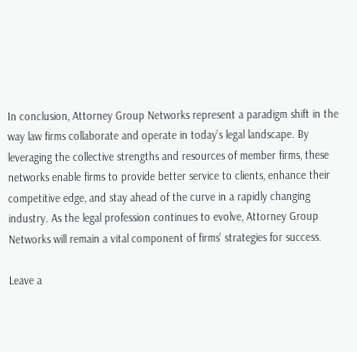In conclusion, Attorney Group Networks represent a paradigm shift in the way law firms collaborate and operate in today’s legal landscape. By leveraging the collective strengths and resources of member firms, these networks enable firms to provide better service to clients, enhance their competitive edge, and stay ahead of the curve in a rapidly changing industry. As the legal profession continues to evolve, Attorney Group Networks will remain a vital component of firms’ strategies for success.

Leave a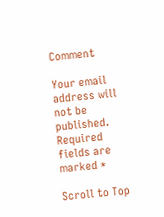Comment

Your email address will not be published. Required fields are marked *

Scroll to Top